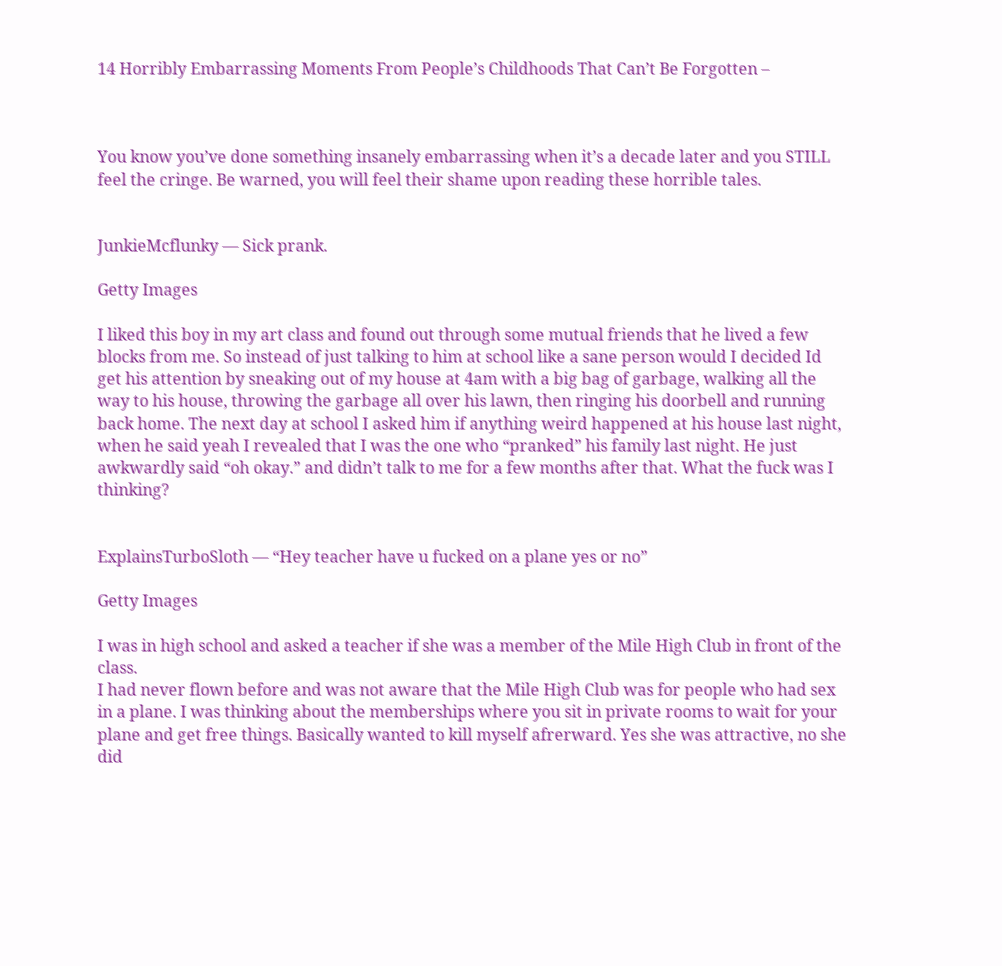14 Horribly Embarrassing Moments From People’s Childhoods That Can’t Be Forgotten –



You know you’ve done something insanely embarrassing when it’s a decade later and you STILL feel the cringe. Be warned, you will feel their shame upon reading these horrible tales.


JunkieMcflunky — Sick prank.

Getty Images

I liked this boy in my art class and found out through some mutual friends that he lived a few blocks from me. So instead of just talking to him at school like a sane person would I decided Id get his attention by sneaking out of my house at 4am with a big bag of garbage, walking all the way to his house, throwing the garbage all over his lawn, then ringing his doorbell and running back home. The next day at school I asked him if anything weird happened at his house last night, when he said yeah I revealed that I was the one who “pranked” his family last night. He just awkwardly said “oh okay.” and didn’t talk to me for a few months after that. What the fuck was I thinking?


ExplainsTurboSloth — “Hey teacher have u fucked on a plane yes or no”

Getty Images

I was in high school and asked a teacher if she was a member of the Mile High Club in front of the class.
I had never flown before and was not aware that the Mile High Club was for people who had sex in a plane. I was thinking about the memberships where you sit in private rooms to wait for your plane and get free things. Basically wanted to kill myself afrerward. Yes she was attractive, no she did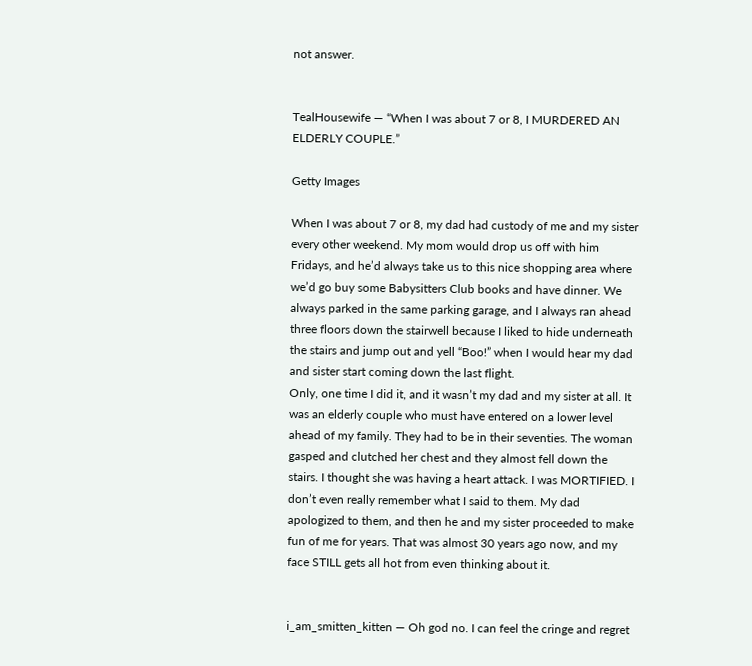not answer.


TealHousewife — “When I was about 7 or 8, I MURDERED AN ELDERLY COUPLE.”

Getty Images

When I was about 7 or 8, my dad had custody of me and my sister every other weekend. My mom would drop us off with him Fridays, and he’d always take us to this nice shopping area where we’d go buy some Babysitters Club books and have dinner. We always parked in the same parking garage, and I always ran ahead three floors down the stairwell because I liked to hide underneath the stairs and jump out and yell “Boo!” when I would hear my dad and sister start coming down the last flight.
Only, one time I did it, and it wasn’t my dad and my sister at all. It was an elderly couple who must have entered on a lower level ahead of my family. They had to be in their seventies. The woman gasped and clutched her chest and they almost fell down the stairs. I thought she was having a heart attack. I was MORTIFIED. I don’t even really remember what I said to them. My dad apologized to them, and then he and my sister proceeded to make fun of me for years. That was almost 30 years ago now, and my face STILL gets all hot from even thinking about it.


i_am_smitten_kitten — Oh god no. I can feel the cringe and regret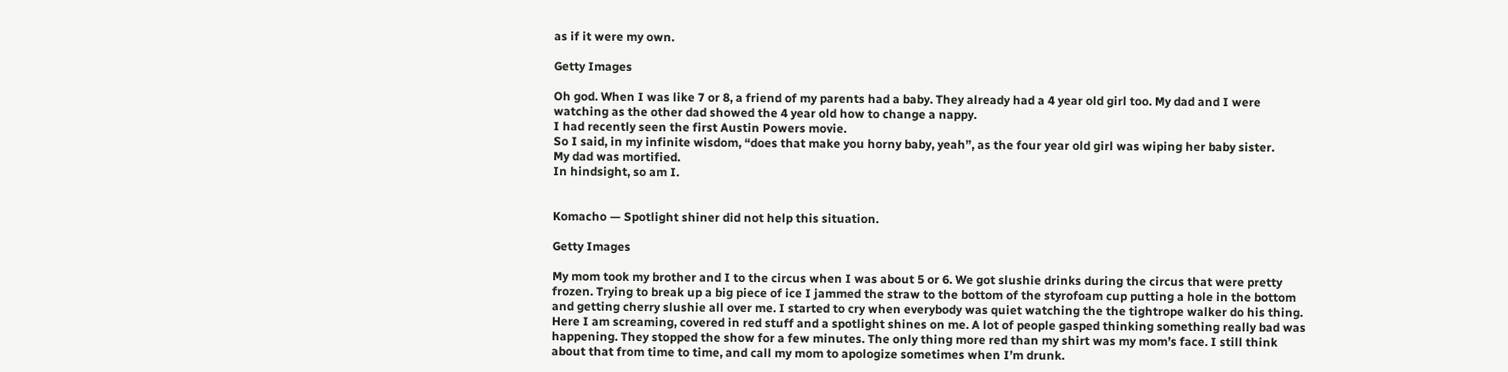as if it were my own.

Getty Images

Oh god. When I was like 7 or 8, a friend of my parents had a baby. They already had a 4 year old girl too. My dad and I were watching as the other dad showed the 4 year old how to change a nappy.
I had recently seen the first Austin Powers movie.
So I said, in my infinite wisdom, “does that make you horny baby, yeah”, as the four year old girl was wiping her baby sister.
My dad was mortified.
In hindsight, so am I.


Komacho — Spotlight shiner did not help this situation.

Getty Images

My mom took my brother and I to the circus when I was about 5 or 6. We got slushie drinks during the circus that were pretty frozen. Trying to break up a big piece of ice I jammed the straw to the bottom of the styrofoam cup putting a hole in the bottom and getting cherry slushie all over me. I started to cry when everybody was quiet watching the the tightrope walker do his thing. Here I am screaming, covered in red stuff and a spotlight shines on me. A lot of people gasped thinking something really bad was happening. They stopped the show for a few minutes. The only thing more red than my shirt was my mom’s face. I still think about that from time to time, and call my mom to apologize sometimes when I’m drunk.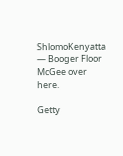ShlomoKenyatta — Booger Floor McGee over here.

Getty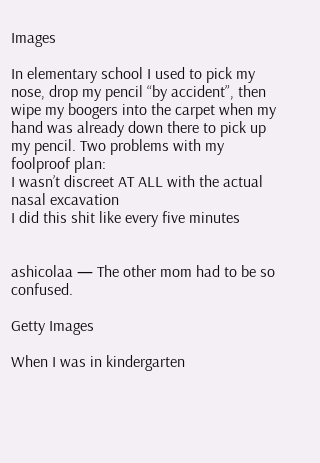Images

In elementary school I used to pick my nose, drop my pencil “by accident”, then wipe my boogers into the carpet when my hand was already down there to pick up my pencil. Two problems with my foolproof plan:
I wasn’t discreet AT ALL with the actual nasal excavation
I did this shit like every five minutes


ashicolaa — The other mom had to be so confused.

Getty Images

When I was in kindergarten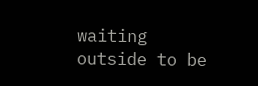waiting outside to be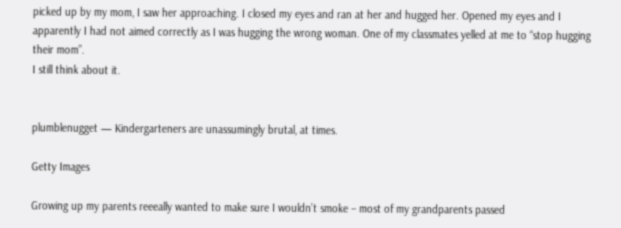picked up by my mom, I saw her approaching. I closed my eyes and ran at her and hugged her. Opened my eyes and I apparently I had not aimed correctly as I was hugging the wrong woman. One of my classmates yelled at me to “stop hugging their mom”.
I still think about it.


plumblenugget — Kindergarteners are unassumingly brutal, at times.

Getty Images

Growing up my parents reeeally wanted to make sure I wouldn’t smoke – most of my grandparents passed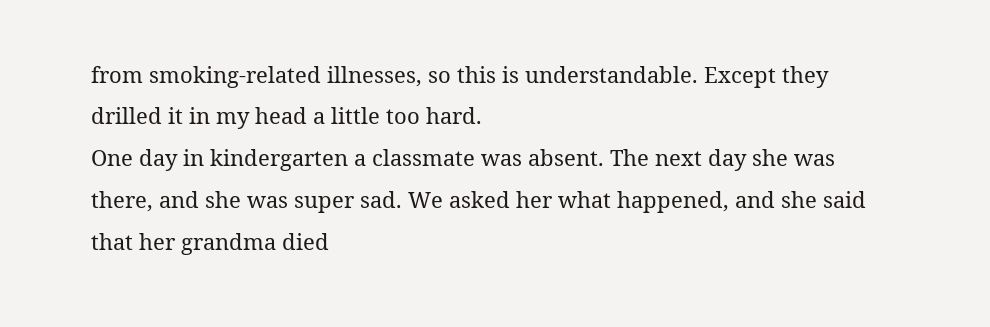from smoking-related illnesses, so this is understandable. Except they drilled it in my head a little too hard.
One day in kindergarten a classmate was absent. The next day she was there, and she was super sad. We asked her what happened, and she said that her grandma died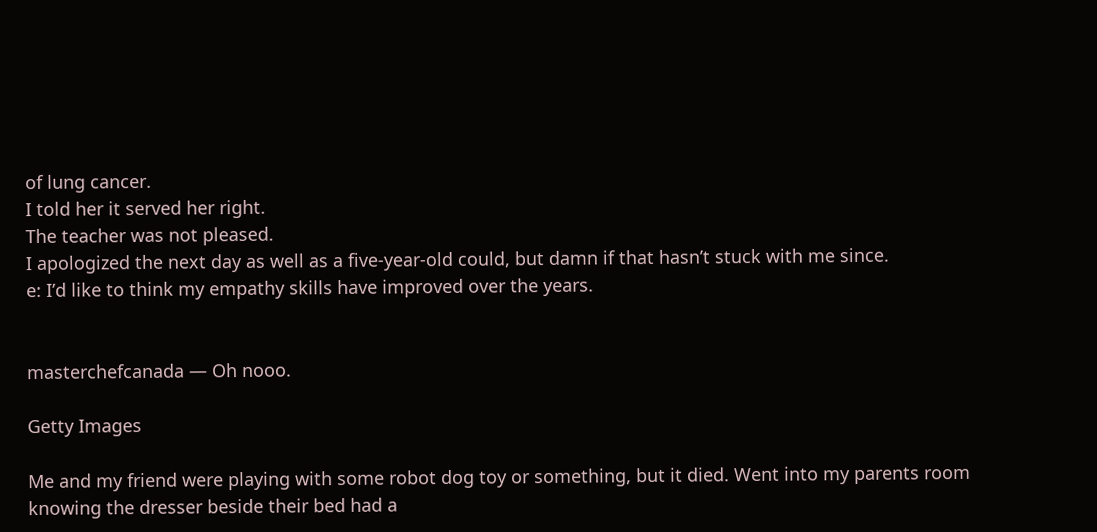of lung cancer.
I told her it served her right.
The teacher was not pleased.
I apologized the next day as well as a five-year-old could, but damn if that hasn’t stuck with me since.
e: I’d like to think my empathy skills have improved over the years.


masterchefcanada — Oh nooo.

Getty Images

Me and my friend were playing with some robot dog toy or something, but it died. Went into my parents room knowing the dresser beside their bed had a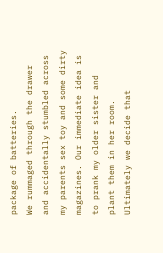package of batteries.
We rummaged through the drawer and accidentally stumbled across my parents sex toy and some dirty magazines. Our immediate idea is to prank my older sister and plant them in her room. Ultimately we decide that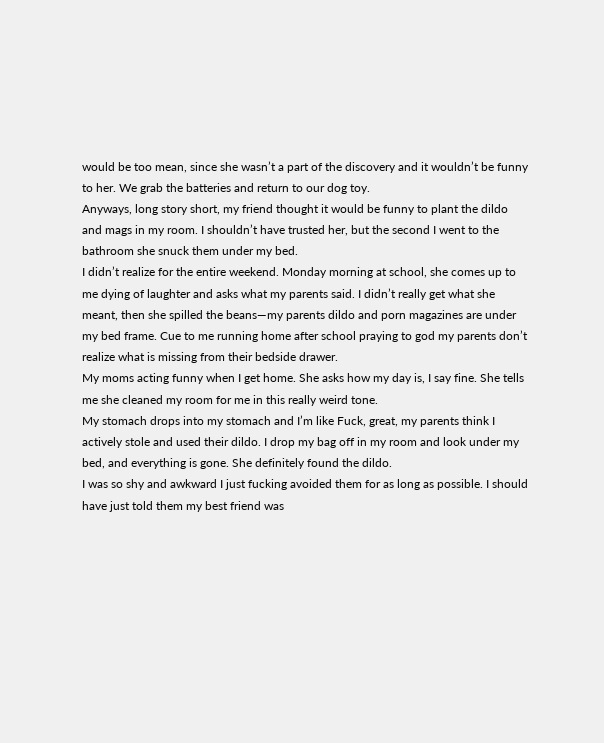would be too mean, since she wasn’t a part of the discovery and it wouldn’t be funny to her. We grab the batteries and return to our dog toy.
Anyways, long story short, my friend thought it would be funny to plant the dildo and mags in my room. I shouldn’t have trusted her, but the second I went to the bathroom she snuck them under my bed.
I didn’t realize for the entire weekend. Monday morning at school, she comes up to me dying of laughter and asks what my parents said. I didn’t really get what she meant, then she spilled the beans—my parents dildo and porn magazines are under my bed frame. Cue to me running home after school praying to god my parents don’t realize what is missing from their bedside drawer.
My moms acting funny when I get home. She asks how my day is, I say fine. She tells me she cleaned my room for me in this really weird tone.
My stomach drops into my stomach and I’m like Fuck, great, my parents think I actively stole and used their dildo. I drop my bag off in my room and look under my bed, and everything is gone. She definitely found the dildo.
I was so shy and awkward I just fucking avoided them for as long as possible. I should have just told them my best friend was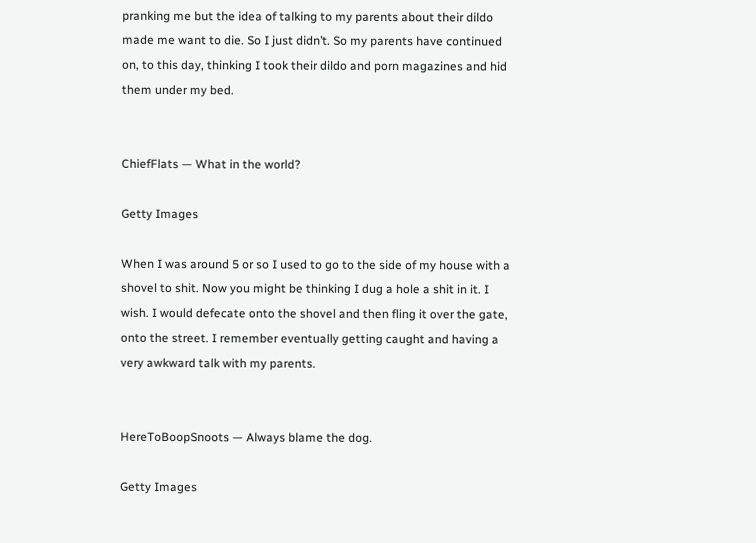pranking me but the idea of talking to my parents about their dildo made me want to die. So I just didn’t. So my parents have continued on, to this day, thinking I took their dildo and porn magazines and hid them under my bed.


ChiefFlats — What in the world?

Getty Images

When I was around 5 or so I used to go to the side of my house with a shovel to shit. Now you might be thinking I dug a hole a shit in it. I wish. I would defecate onto the shovel and then fling it over the gate, onto the street. I remember eventually getting caught and having a very awkward talk with my parents.


HereToBoopSnoots — Always blame the dog.

Getty Images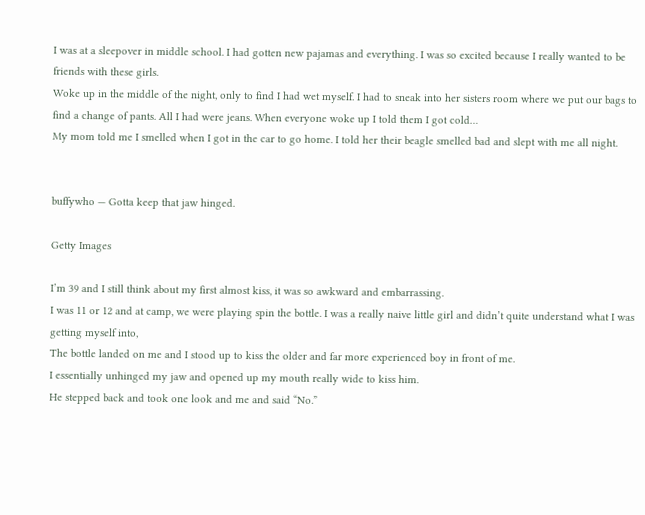I was at a sleepover in middle school. I had gotten new pajamas and everything. I was so excited because I really wanted to be friends with these girls.
Woke up in the middle of the night, only to find I had wet myself. I had to sneak into her sisters room where we put our bags to find a change of pants. All I had were jeans. When everyone woke up I told them I got cold…
My mom told me I smelled when I got in the car to go home. I told her their beagle smelled bad and slept with me all night.


buffywho — Gotta keep that jaw hinged.

Getty Images

I’m 39 and I still think about my first almost kiss, it was so awkward and embarrassing.
I was 11 or 12 and at camp, we were playing spin the bottle. I was a really naive little girl and didn’t quite understand what I was getting myself into,
The bottle landed on me and I stood up to kiss the older and far more experienced boy in front of me.
I essentially unhinged my jaw and opened up my mouth really wide to kiss him.
He stepped back and took one look and me and said “No.”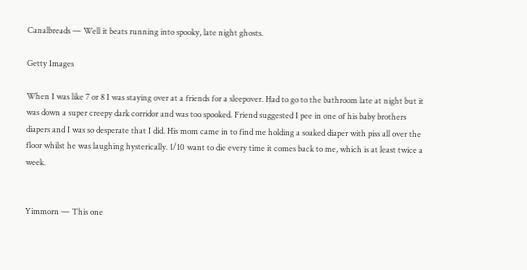Canalbreads — Well it beats running into spooky, late night ghosts.

Getty Images

When I was like 7 or 8 I was staying over at a friends for a sleepover. Had to go to the bathroom late at night but it was down a super creepy dark corridor and was too spooked. Friend suggested I pee in one of his baby brothers diapers and I was so desperate that I did. His mom came in to find me holding a soaked diaper with piss all over the floor whilst he was laughing hysterically. 1/10 want to die every time it comes back to me, which is at least twice a week.


Yimmorn — This one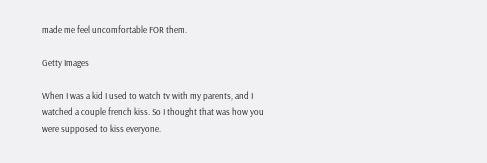made me feel uncomfortable FOR them.

Getty Images

When I was a kid I used to watch tv with my parents, and I watched a couple french kiss. So I thought that was how you were supposed to kiss everyone.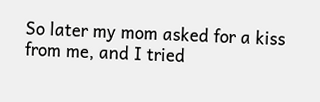So later my mom asked for a kiss from me, and I tried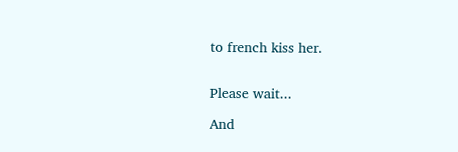to french kiss her.


Please wait...

And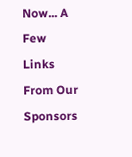Now... A Few Links From Our Sponsors